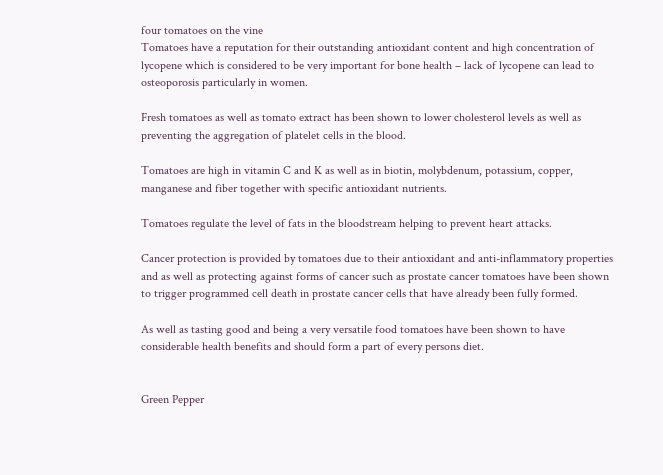four tomatoes on the vine
Tomatoes have a reputation for their outstanding antioxidant content and high concentration of lycopene which is considered to be very important for bone health – lack of lycopene can lead to osteoporosis particularly in women.

Fresh tomatoes as well as tomato extract has been shown to lower cholesterol levels as well as preventing the aggregation of platelet cells in the blood.

Tomatoes are high in vitamin C and K as well as in biotin, molybdenum, potassium, copper, manganese and fiber together with specific antioxidant nutrients.

Tomatoes regulate the level of fats in the bloodstream helping to prevent heart attacks.

Cancer protection is provided by tomatoes due to their antioxidant and anti-inflammatory properties and as well as protecting against forms of cancer such as prostate cancer tomatoes have been shown to trigger programmed cell death in prostate cancer cells that have already been fully formed.

As well as tasting good and being a very versatile food tomatoes have been shown to have considerable health benefits and should form a part of every persons diet.


Green Pepper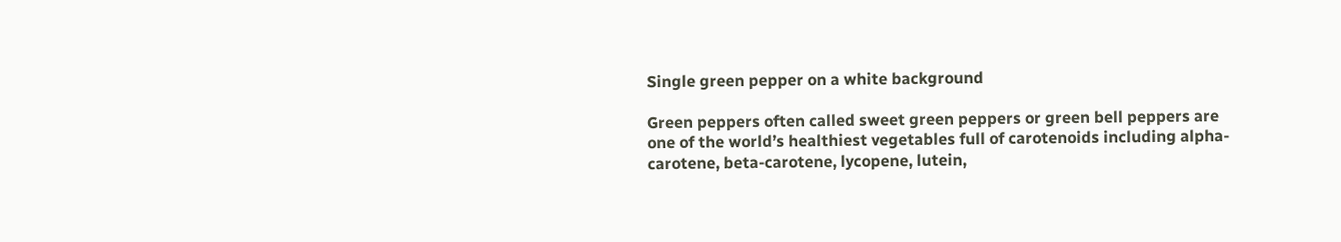Single green pepper on a white background

Green peppers often called sweet green peppers or green bell peppers are one of the world’s healthiest vegetables full of carotenoids including alpha-carotene, beta-carotene, lycopene, lutein,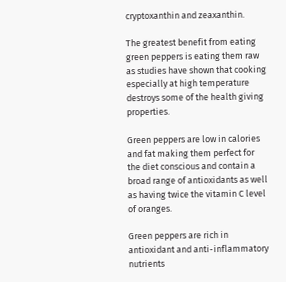cryptoxanthin and zeaxanthin.

The greatest benefit from eating green peppers is eating them raw as studies have shown that cooking especially at high temperature destroys some of the health giving properties.

Green peppers are low in calories and fat making them perfect for the diet conscious and contain a broad range of antioxidants as well as having twice the vitamin C level of oranges.

Green peppers are rich in antioxidant and anti-inflammatory nutrients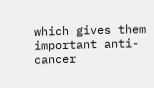which gives them important anti-cancer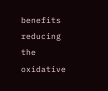benefits reducing the oxidative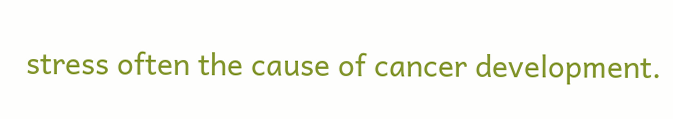stress often the cause of cancer development.